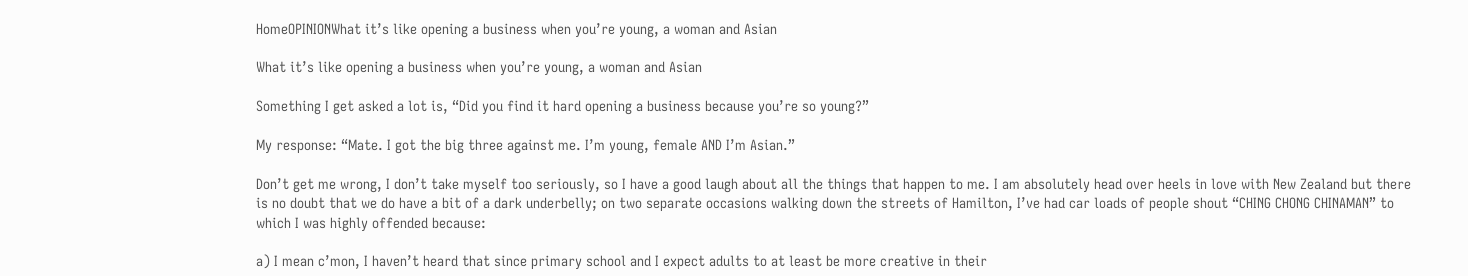HomeOPINIONWhat it’s like opening a business when you’re young, a woman and Asian

What it’s like opening a business when you’re young, a woman and Asian

Something I get asked a lot is, “Did you find it hard opening a business because you’re so young?”

My response: “Mate. I got the big three against me. I’m young, female AND I’m Asian.”

Don’t get me wrong, I don’t take myself too seriously, so I have a good laugh about all the things that happen to me. I am absolutely head over heels in love with New Zealand but there is no doubt that we do have a bit of a dark underbelly; on two separate occasions walking down the streets of Hamilton, I’ve had car loads of people shout “CHING CHONG CHINAMAN” to which I was highly offended because:

a) I mean c’mon, I haven’t heard that since primary school and I expect adults to at least be more creative in their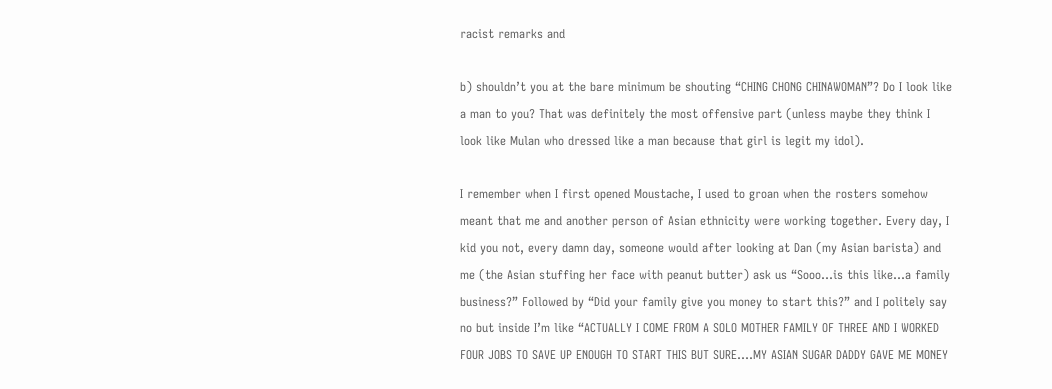racist remarks and

b) shouldn’t you at the bare minimum be shouting “CHING CHONG CHINAWOMAN”? Do I look like a man to you? That was definitely the most offensive part (unless maybe they think I look like Mulan who dressed like a man because that girl is legit my idol).

I remember when I first opened Moustache, I used to groan when the rosters somehow meant that me and another person of Asian ethnicity were working together. Every day, I kid you not, every damn day, someone would after looking at Dan (my Asian barista) and me (the Asian stuffing her face with peanut butter) ask us “Sooo…is this like…a family business?” Followed by “Did your family give you money to start this?” and I politely say no but inside I’m like “ACTUALLY I COME FROM A SOLO MOTHER FAMILY OF THREE AND I WORKED FOUR JOBS TO SAVE UP ENOUGH TO START THIS BUT SURE….MY ASIAN SUGAR DADDY GAVE ME MONEY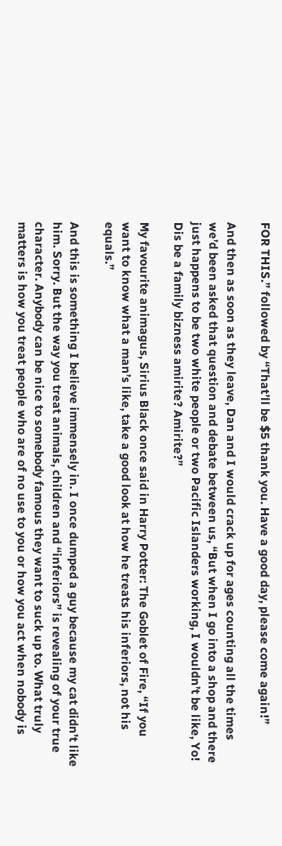FOR THIS.” followed by “That’ll be $5 thank you. Have a good day, please come again!”

And then as soon as they leave, Dan and I would crack up for ages counting all the times we’d been asked that question and debate between us, “But when I go into a shop and there just happens to be two white people or two Pacific Islanders working, I wouldn’t be like, Yo! Dis be a family bizness amirite? Amirite?”

My favourite animagus, Sirius Black once said in Harry Potter: The Goblet of Fire, “If you want to know what a man’s like, take a good look at how he treats his inferiors, not his equals.”

And this is something I believe immensely in. I once dumped a guy because my cat didn’t like him. Sorry. But the way you treat animals, children and “inferiors” is revealing of your true character. Anybody can be nice to somebody famous they want to suck up to. What truly matters is how you treat people who are of no use to you or how you act when nobody is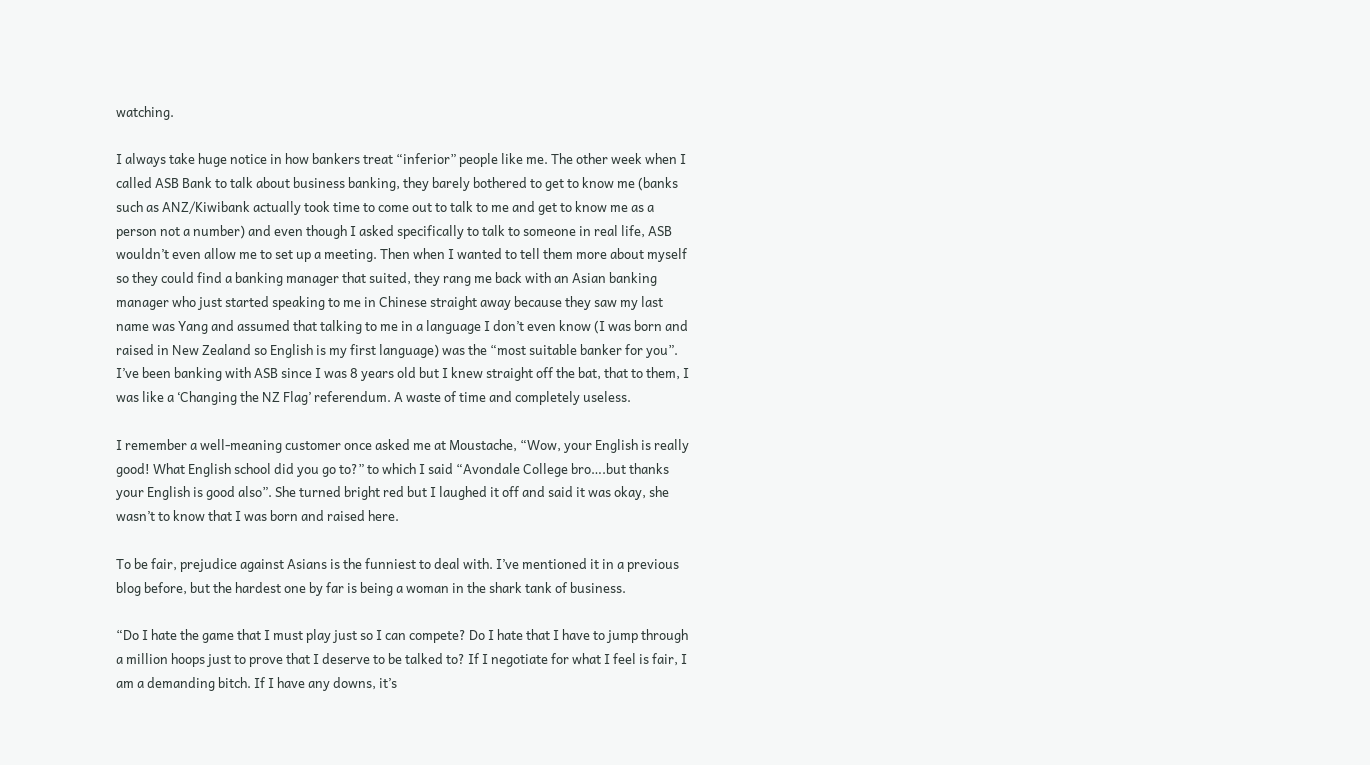watching.

I always take huge notice in how bankers treat “inferior” people like me. The other week when I called ASB Bank to talk about business banking, they barely bothered to get to know me (banks such as ANZ/Kiwibank actually took time to come out to talk to me and get to know me as a person not a number) and even though I asked specifically to talk to someone in real life, ASB wouldn’t even allow me to set up a meeting. Then when I wanted to tell them more about myself so they could find a banking manager that suited, they rang me back with an Asian banking manager who just started speaking to me in Chinese straight away because they saw my last name was Yang and assumed that talking to me in a language I don’t even know (I was born and raised in New Zealand so English is my first language) was the “most suitable banker for you”. I’ve been banking with ASB since I was 8 years old but I knew straight off the bat, that to them, I was like a ‘Changing the NZ Flag’ referendum. A waste of time and completely useless.

I remember a well-meaning customer once asked me at Moustache, “Wow, your English is really good! What English school did you go to?” to which I said “Avondale College bro….but thanks your English is good also”. She turned bright red but I laughed it off and said it was okay, she wasn’t to know that I was born and raised here.

To be fair, prejudice against Asians is the funniest to deal with. I’ve mentioned it in a previous blog before, but the hardest one by far is being a woman in the shark tank of business.

“Do I hate the game that I must play just so I can compete? Do I hate that I have to jump through a million hoops just to prove that I deserve to be talked to? If I negotiate for what I feel is fair, I am a demanding bitch. If I have any downs, it’s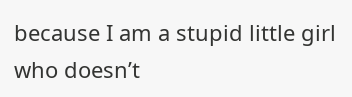because I am a stupid little girl who doesn’t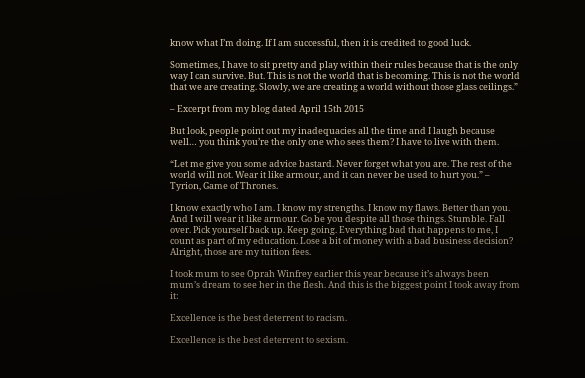know what I’m doing. If I am successful, then it is credited to good luck.

Sometimes, I have to sit pretty and play within their rules because that is the only way I can survive. But. This is not the world that is becoming. This is not the world that we are creating. Slowly, we are creating a world without those glass ceilings.”

– Excerpt from my blog dated April 15th 2015

But look, people point out my inadequacies all the time and I laugh because well… you think you’re the only one who sees them? I have to live with them.

“Let me give you some advice bastard. Never forget what you are. The rest of the world will not. Wear it like armour, and it can never be used to hurt you.” – Tyrion, Game of Thrones.

I know exactly who I am. I know my strengths. I know my flaws. Better than you. And I will wear it like armour. Go be you despite all those things. Stumble. Fall over. Pick yourself back up. Keep going. Everything bad that happens to me, I count as part of my education. Lose a bit of money with a bad business decision? Alright, those are my tuition fees.

I took mum to see Oprah Winfrey earlier this year because it’s always been mum’s dream to see her in the flesh. And this is the biggest point I took away from it:

Excellence is the best deterrent to racism.

Excellence is the best deterrent to sexism.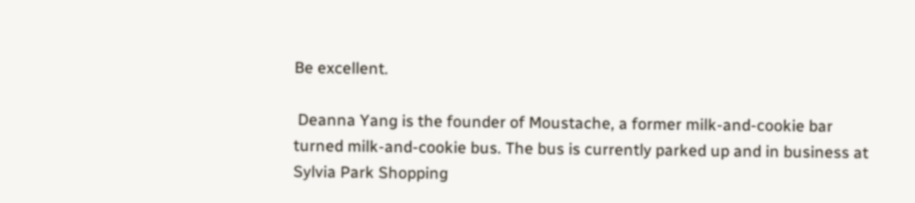Be excellent.

 Deanna Yang is the founder of Moustache, a former milk-and-cookie bar turned milk-and-cookie bus. The bus is currently parked up and in business at Sylvia Park Shopping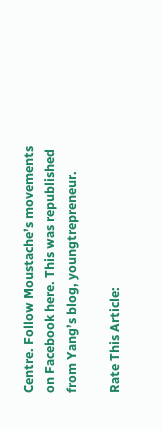Centre. Follow Moustache’s movements on Facebook here. This was republished from Yang’s blog, youngtrepreneur.

Rate This Article: